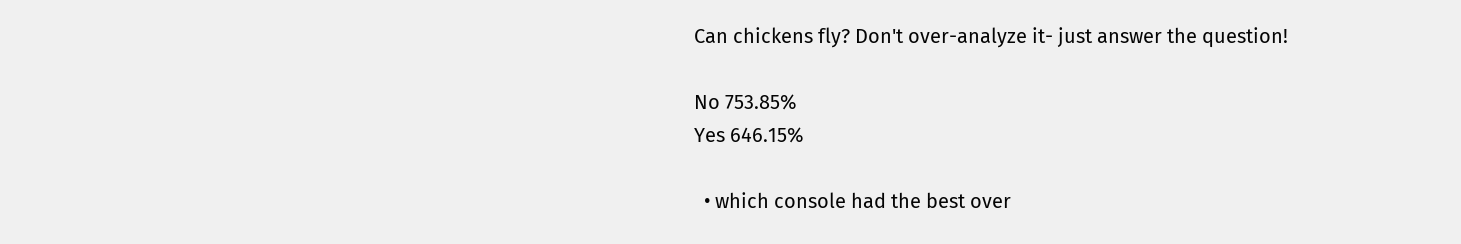Can chickens fly? Don't over-analyze it- just answer the question!

No 753.85%
Yes 646.15%

  • which console had the best over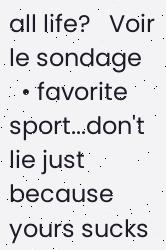all life?   Voir le sondage
  • favorite sport...don't lie just because yours sucks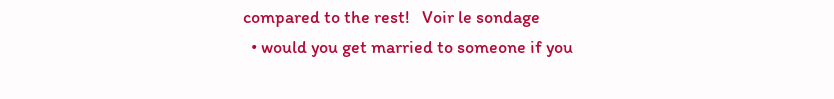compared to the rest!   Voir le sondage
  • would you get married to someone if you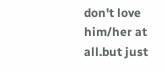don't love him/her at all.but just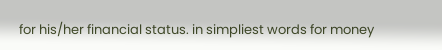for his/her financial status. in simpliest words for money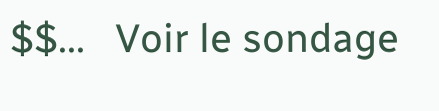$$...   Voir le sondage